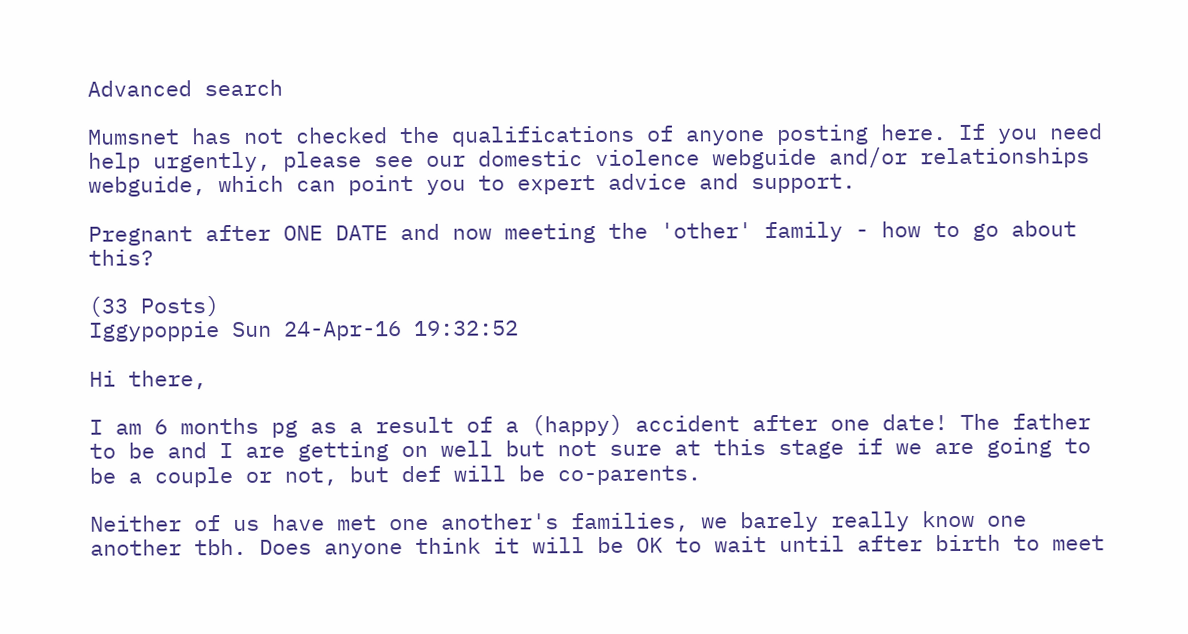Advanced search

Mumsnet has not checked the qualifications of anyone posting here. If you need help urgently, please see our domestic violence webguide and/or relationships webguide, which can point you to expert advice and support.

Pregnant after ONE DATE and now meeting the 'other' family - how to go about this?

(33 Posts)
Iggypoppie Sun 24-Apr-16 19:32:52

Hi there,

I am 6 months pg as a result of a (happy) accident after one date! The father to be and I are getting on well but not sure at this stage if we are going to be a couple or not, but def will be co-parents.

Neither of us have met one another's families, we barely really know one another tbh. Does anyone think it will be OK to wait until after birth to meet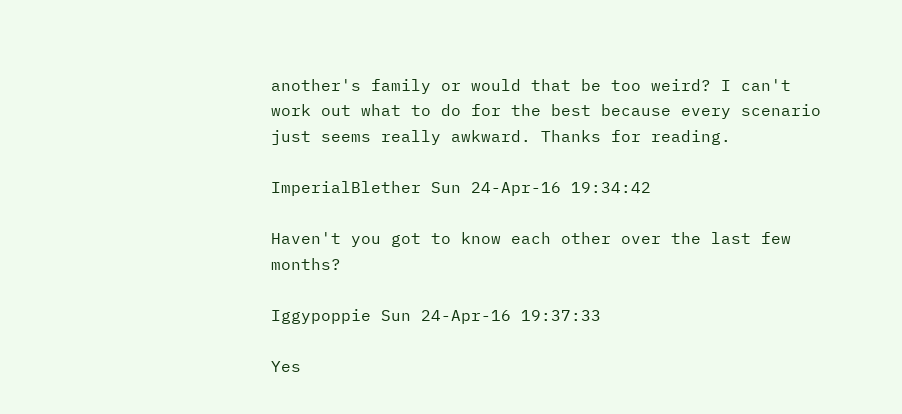another's family or would that be too weird? I can't work out what to do for the best because every scenario just seems really awkward. Thanks for reading.

ImperialBlether Sun 24-Apr-16 19:34:42

Haven't you got to know each other over the last few months?

Iggypoppie Sun 24-Apr-16 19:37:33

Yes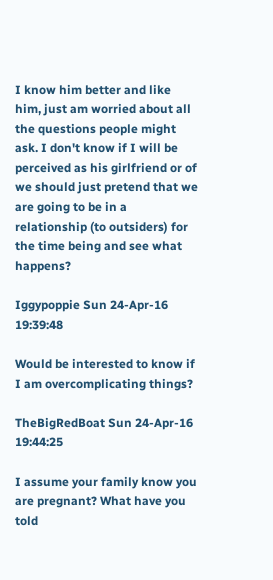I know him better and like him, just am worried about all the questions people might ask. I don't know if I will be perceived as his girlfriend or of we should just pretend that we are going to be in a relationship (to outsiders) for the time being and see what happens?

Iggypoppie Sun 24-Apr-16 19:39:48

Would be interested to know if I am overcomplicating things?

TheBigRedBoat Sun 24-Apr-16 19:44:25

I assume your family know you are pregnant? What have you told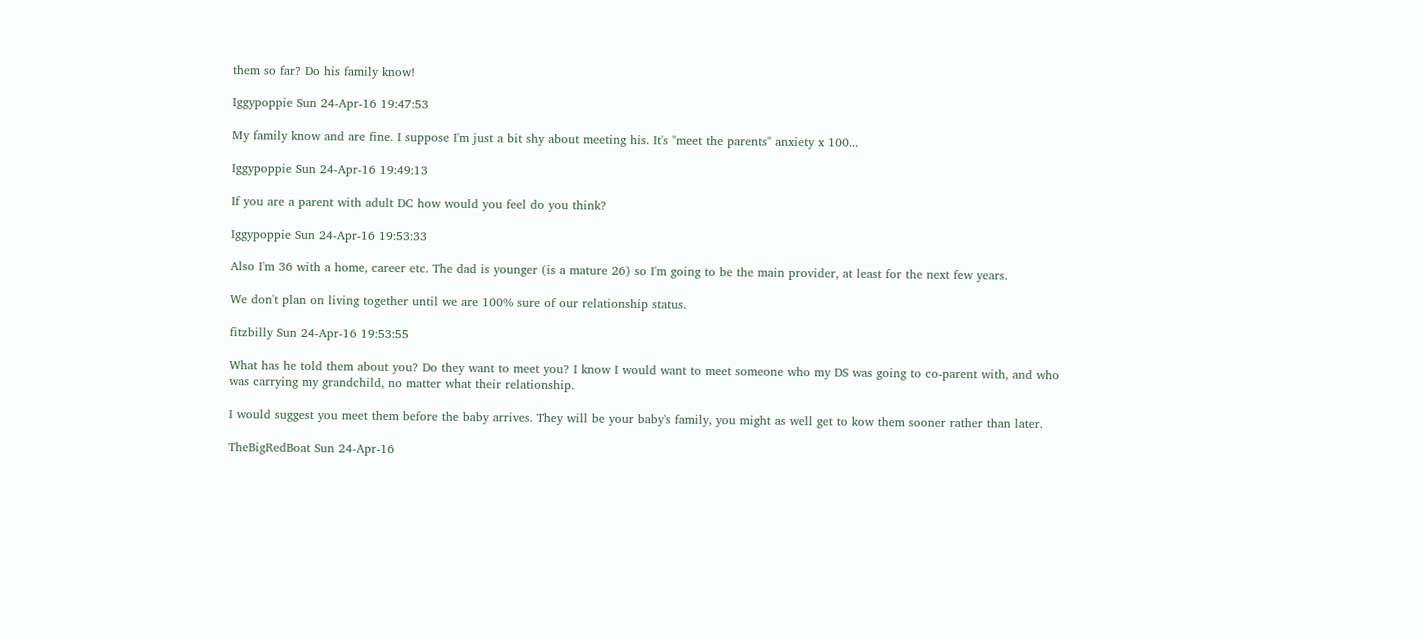them so far? Do his family know!

Iggypoppie Sun 24-Apr-16 19:47:53

My family know and are fine. I suppose I'm just a bit shy about meeting his. It's "meet the parents" anxiety x 100...

Iggypoppie Sun 24-Apr-16 19:49:13

If you are a parent with adult DC how would you feel do you think?

Iggypoppie Sun 24-Apr-16 19:53:33

Also I'm 36 with a home, career etc. The dad is younger (is a mature 26) so I'm going to be the main provider, at least for the next few years.

We don't plan on living together until we are 100% sure of our relationship status.

fitzbilly Sun 24-Apr-16 19:53:55

What has he told them about you? Do they want to meet you? I know I would want to meet someone who my DS was going to co-parent with, and who was carrying my grandchild, no matter what their relationship.

I would suggest you meet them before the baby arrives. They will be your baby's family, you might as well get to kow them sooner rather than later.

TheBigRedBoat Sun 24-Apr-16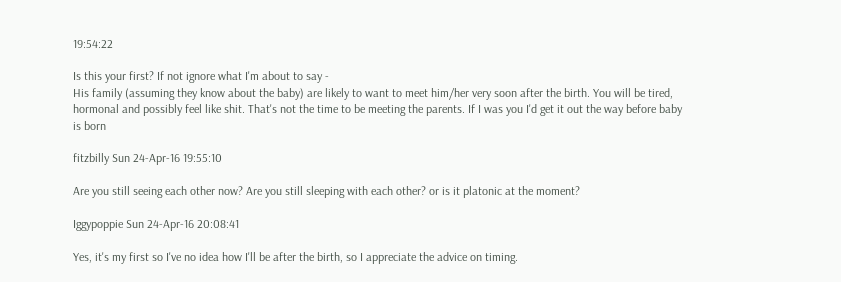19:54:22

Is this your first? If not ignore what I'm about to say -
His family (assuming they know about the baby) are likely to want to meet him/her very soon after the birth. You will be tired, hormonal and possibly feel like shit. That's not the time to be meeting the parents. If I was you I'd get it out the way before baby is born

fitzbilly Sun 24-Apr-16 19:55:10

Are you still seeing each other now? Are you still sleeping with each other? or is it platonic at the moment?

Iggypoppie Sun 24-Apr-16 20:08:41

Yes, it's my first so I've no idea how I'll be after the birth, so I appreciate the advice on timing.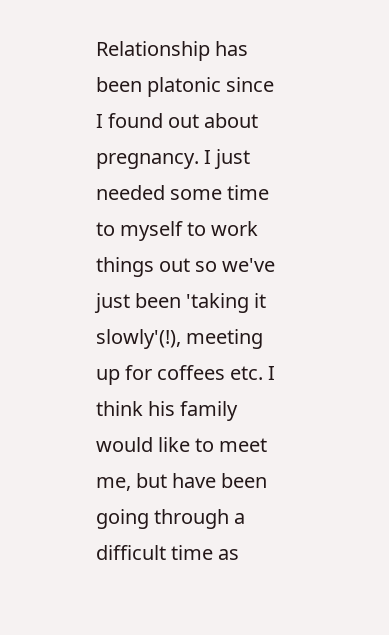Relationship has been platonic since I found out about pregnancy. I just needed some time to myself to work things out so we've just been 'taking it slowly'(!), meeting up for coffees etc. I think his family would like to meet me, but have been going through a difficult time as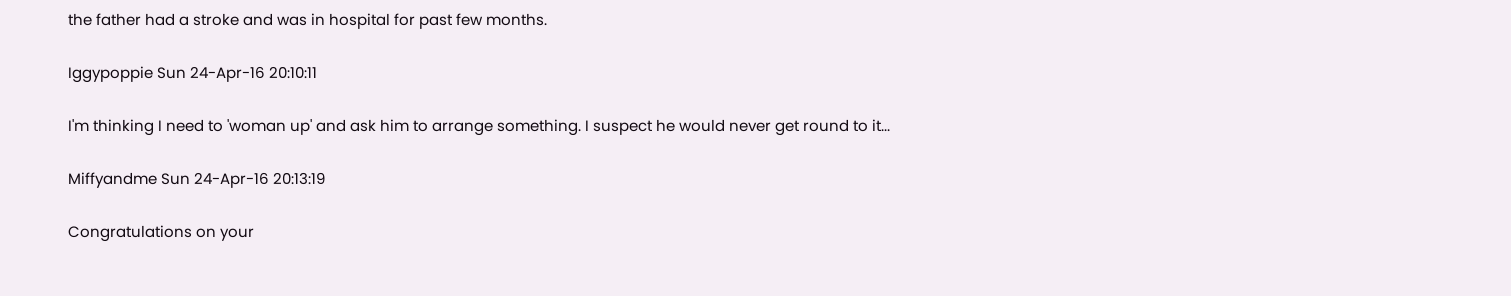the father had a stroke and was in hospital for past few months.

Iggypoppie Sun 24-Apr-16 20:10:11

I'm thinking I need to 'woman up' and ask him to arrange something. I suspect he would never get round to it...

Miffyandme Sun 24-Apr-16 20:13:19

Congratulations on your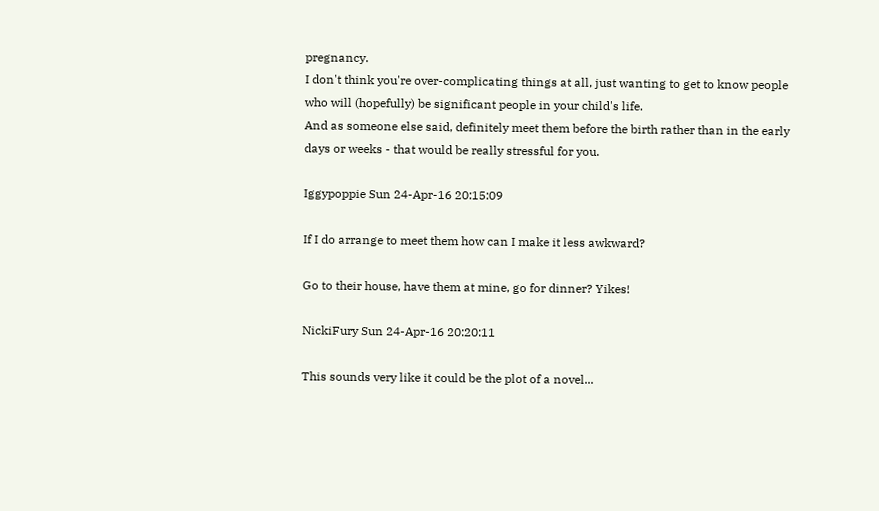pregnancy.
I don't think you're over-complicating things at all, just wanting to get to know people who will (hopefully) be significant people in your child's life.
And as someone else said, definitely meet them before the birth rather than in the early days or weeks - that would be really stressful for you.

Iggypoppie Sun 24-Apr-16 20:15:09

If I do arrange to meet them how can I make it less awkward?

Go to their house, have them at mine, go for dinner? Yikes!

NickiFury Sun 24-Apr-16 20:20:11

This sounds very like it could be the plot of a novel...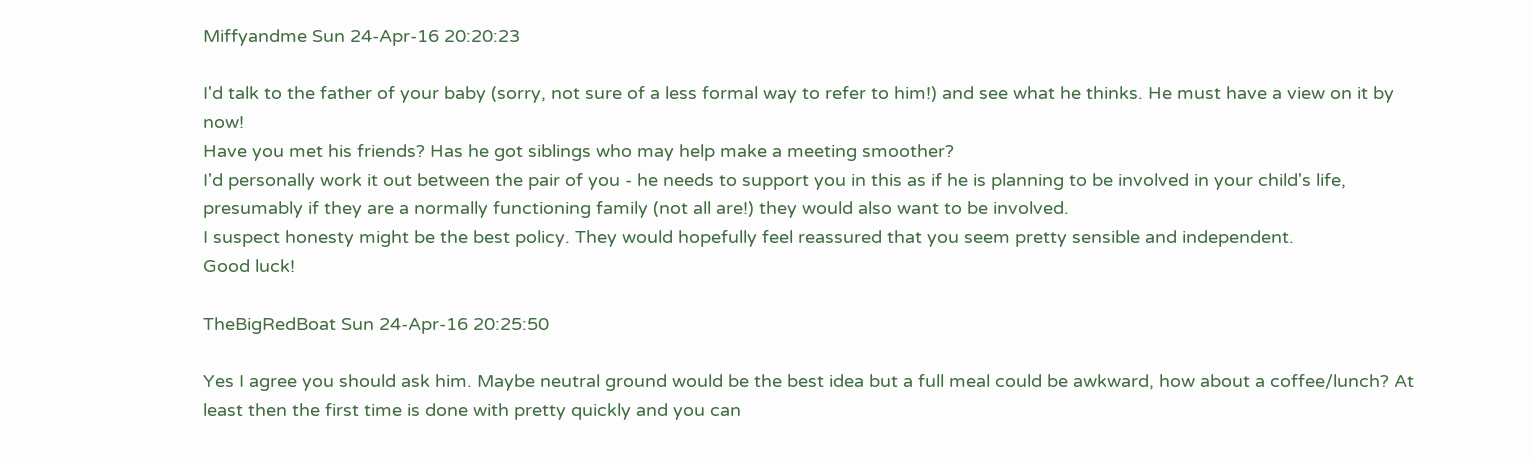Miffyandme Sun 24-Apr-16 20:20:23

I'd talk to the father of your baby (sorry, not sure of a less formal way to refer to him!) and see what he thinks. He must have a view on it by now!
Have you met his friends? Has he got siblings who may help make a meeting smoother?
I'd personally work it out between the pair of you - he needs to support you in this as if he is planning to be involved in your child's life, presumably if they are a normally functioning family (not all are!) they would also want to be involved.
I suspect honesty might be the best policy. They would hopefully feel reassured that you seem pretty sensible and independent.
Good luck!

TheBigRedBoat Sun 24-Apr-16 20:25:50

Yes I agree you should ask him. Maybe neutral ground would be the best idea but a full meal could be awkward, how about a coffee/lunch? At least then the first time is done with pretty quickly and you can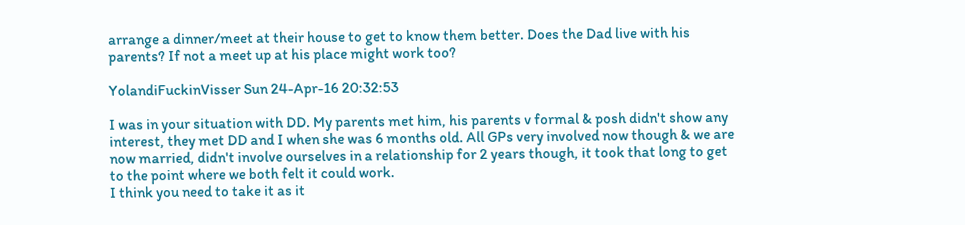arrange a dinner/meet at their house to get to know them better. Does the Dad live with his parents? If not a meet up at his place might work too?

YolandiFuckinVisser Sun 24-Apr-16 20:32:53

I was in your situation with DD. My parents met him, his parents v formal & posh didn't show any interest, they met DD and I when she was 6 months old. All GPs very involved now though & we are now married, didn't involve ourselves in a relationship for 2 years though, it took that long to get to the point where we both felt it could work.
I think you need to take it as it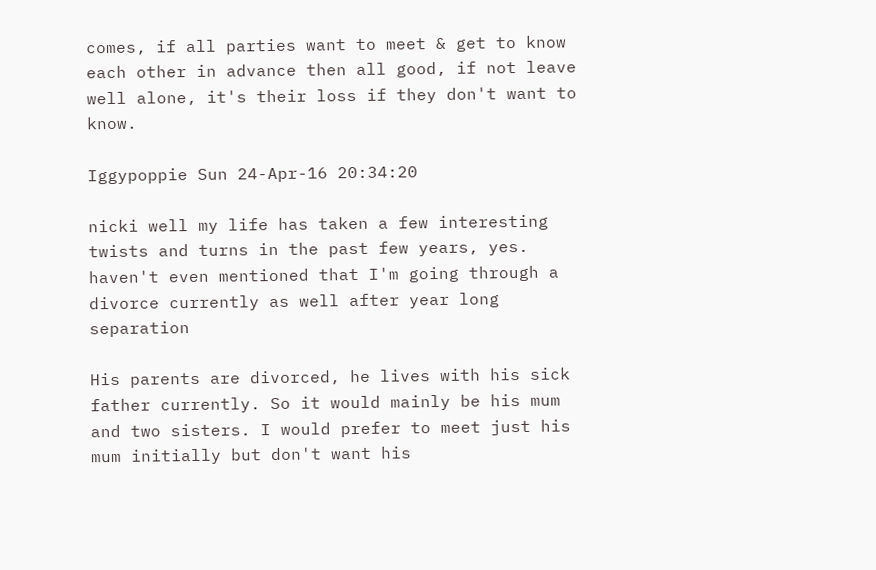comes, if all parties want to meet & get to know each other in advance then all good, if not leave well alone, it's their loss if they don't want to know.

Iggypoppie Sun 24-Apr-16 20:34:20

nicki well my life has taken a few interesting twists and turns in the past few years, yes. haven't even mentioned that I'm going through a divorce currently as well after year long separation

His parents are divorced, he lives with his sick father currently. So it would mainly be his mum and two sisters. I would prefer to meet just his mum initially but don't want his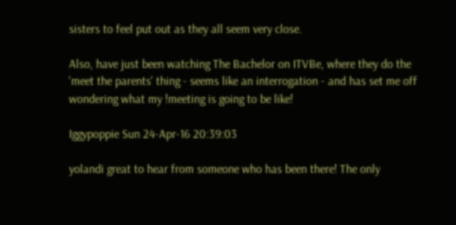sisters to feel put out as they all seem very close.

Also, have just been watching The Bachelor on ITVBe, where they do the 'meet the parents' thing - seems like an interrogation - and has set me off wondering what my !meeting is going to be like!

Iggypoppie Sun 24-Apr-16 20:39:03

yolandi great to hear from someone who has been there! The only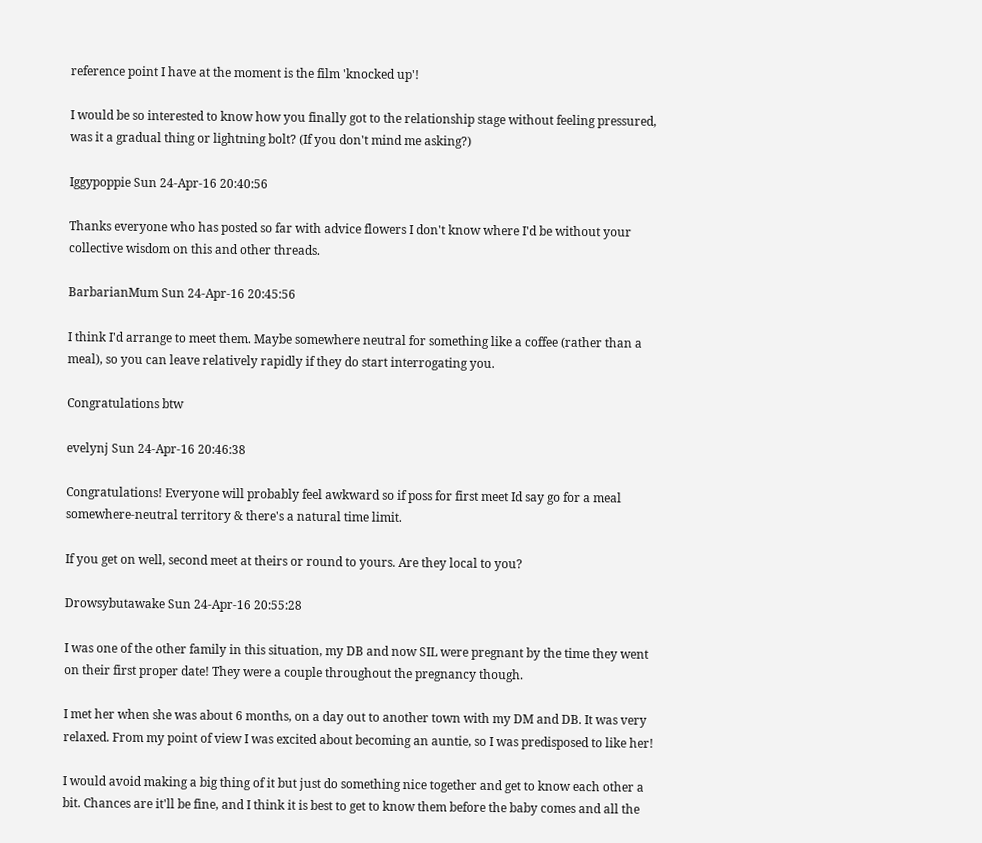reference point I have at the moment is the film 'knocked up'!

I would be so interested to know how you finally got to the relationship stage without feeling pressured, was it a gradual thing or lightning bolt? (If you don't mind me asking?)

Iggypoppie Sun 24-Apr-16 20:40:56

Thanks everyone who has posted so far with advice flowers I don't know where I'd be without your collective wisdom on this and other threads.

BarbarianMum Sun 24-Apr-16 20:45:56

I think I'd arrange to meet them. Maybe somewhere neutral for something like a coffee (rather than a meal), so you can leave relatively rapidly if they do start interrogating you.

Congratulations btw

evelynj Sun 24-Apr-16 20:46:38

Congratulations! Everyone will probably feel awkward so if poss for first meet Id say go for a meal somewhere-neutral territory & there's a natural time limit.

If you get on well, second meet at theirs or round to yours. Are they local to you?

Drowsybutawake Sun 24-Apr-16 20:55:28

I was one of the other family in this situation, my DB and now SIL were pregnant by the time they went on their first proper date! They were a couple throughout the pregnancy though.

I met her when she was about 6 months, on a day out to another town with my DM and DB. It was very relaxed. From my point of view I was excited about becoming an auntie, so I was predisposed to like her!

I would avoid making a big thing of it but just do something nice together and get to know each other a bit. Chances are it'll be fine, and I think it is best to get to know them before the baby comes and all the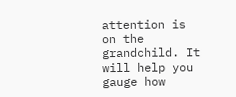attention is on the grandchild. It will help you gauge how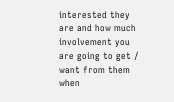interested they are and how much involvement you are going to get / want from them when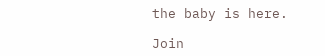the baby is here.

Join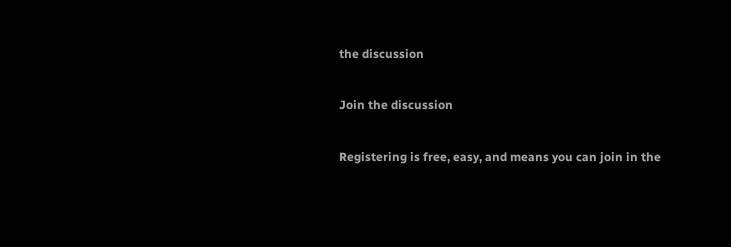the discussion

Join the discussion

Registering is free, easy, and means you can join in the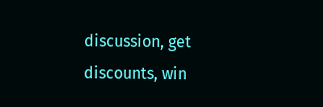discussion, get discounts, win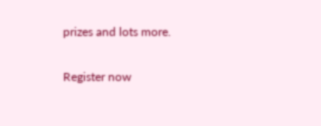prizes and lots more.

Register now